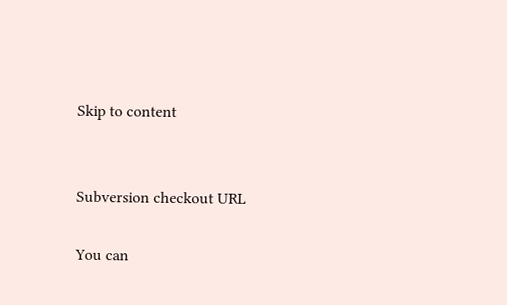Skip to content


Subversion checkout URL

You can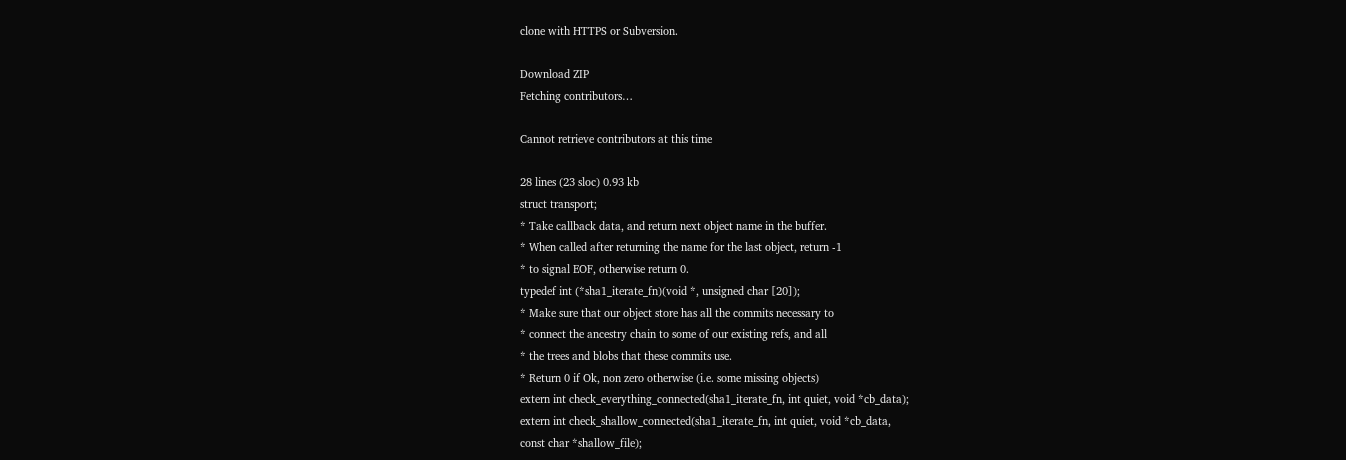clone with HTTPS or Subversion.

Download ZIP
Fetching contributors…

Cannot retrieve contributors at this time

28 lines (23 sloc) 0.93 kb
struct transport;
* Take callback data, and return next object name in the buffer.
* When called after returning the name for the last object, return -1
* to signal EOF, otherwise return 0.
typedef int (*sha1_iterate_fn)(void *, unsigned char [20]);
* Make sure that our object store has all the commits necessary to
* connect the ancestry chain to some of our existing refs, and all
* the trees and blobs that these commits use.
* Return 0 if Ok, non zero otherwise (i.e. some missing objects)
extern int check_everything_connected(sha1_iterate_fn, int quiet, void *cb_data);
extern int check_shallow_connected(sha1_iterate_fn, int quiet, void *cb_data,
const char *shallow_file);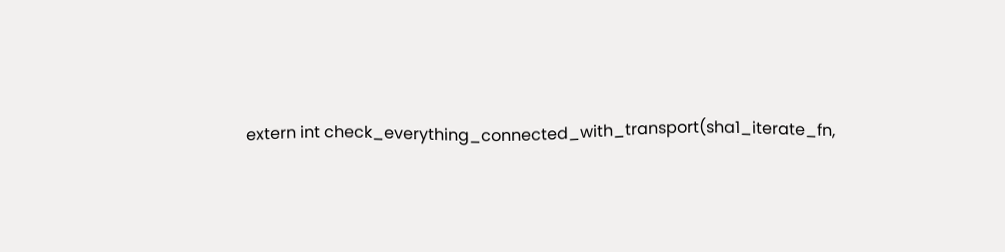extern int check_everything_connected_with_transport(sha1_iterate_fn,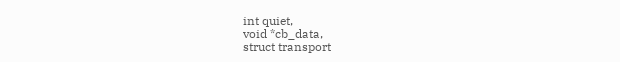int quiet,
void *cb_data,
struct transport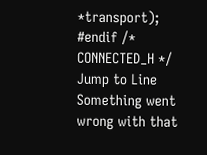*transport);
#endif /* CONNECTED_H */
Jump to Line
Something went wrong with that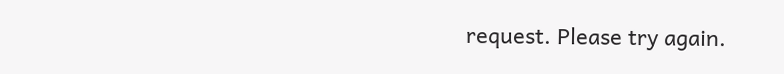request. Please try again.